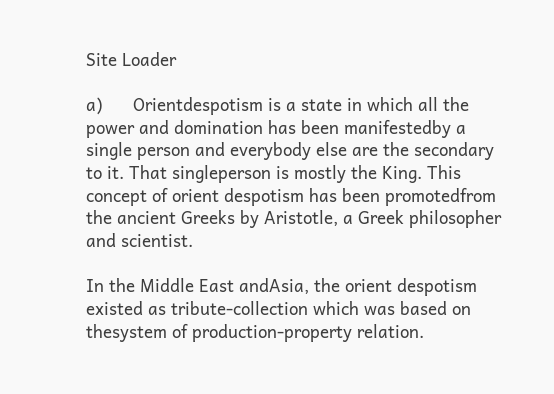Site Loader

a)      Orientdespotism is a state in which all the power and domination has been manifestedby a single person and everybody else are the secondary to it. That singleperson is mostly the King. This concept of orient despotism has been promotedfrom the ancient Greeks by Aristotle, a Greek philosopher and scientist.

In the Middle East andAsia, the orient despotism existed as tribute-collection which was based on thesystem of production-property relation.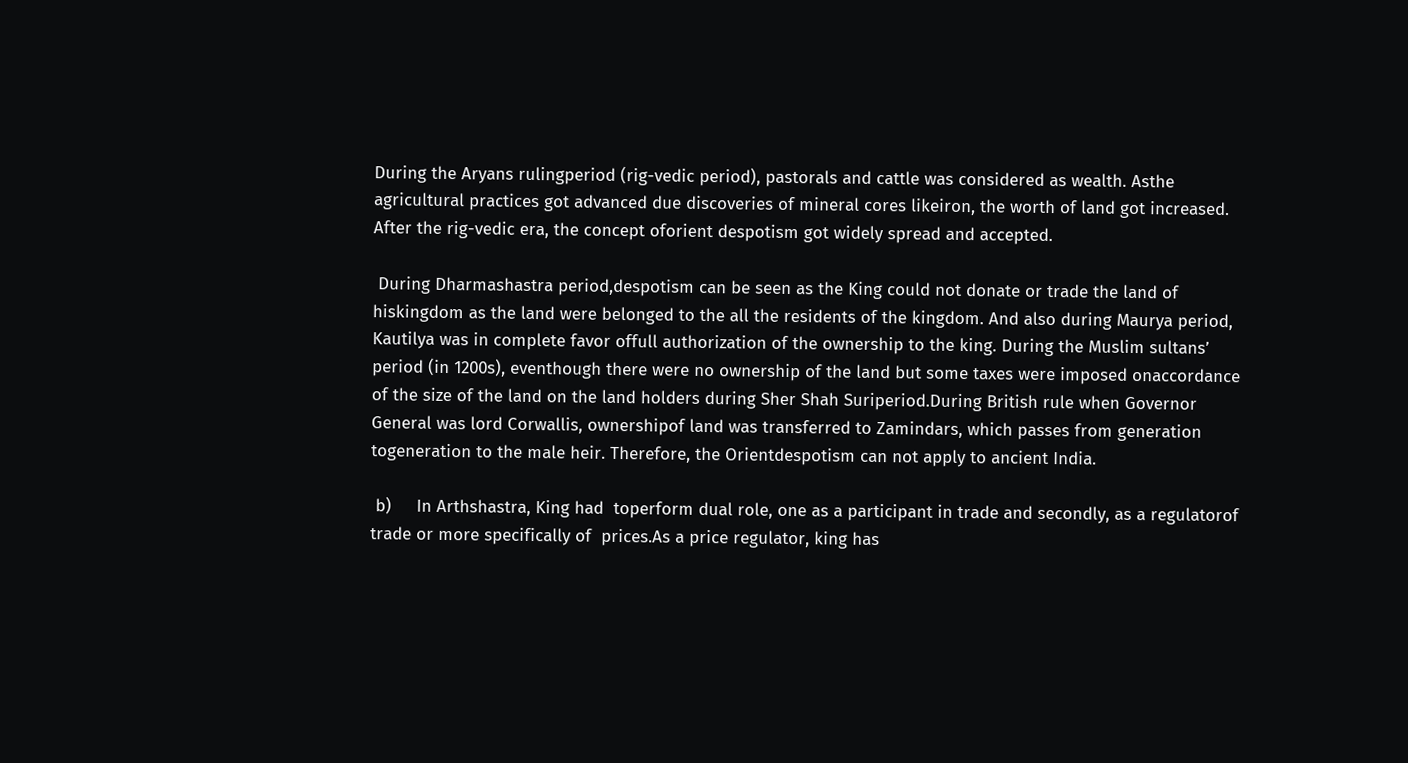During the Aryans rulingperiod (rig-vedic period), pastorals and cattle was considered as wealth. Asthe agricultural practices got advanced due discoveries of mineral cores likeiron, the worth of land got increased. After the rig-vedic era, the concept oforient despotism got widely spread and accepted.

 During Dharmashastra period,despotism can be seen as the King could not donate or trade the land of hiskingdom as the land were belonged to the all the residents of the kingdom. And also during Maurya period, Kautilya was in complete favor offull authorization of the ownership to the king. During the Muslim sultans’ period (in 1200s), eventhough there were no ownership of the land but some taxes were imposed onaccordance of the size of the land on the land holders during Sher Shah Suriperiod.During British rule when Governor General was lord Corwallis, ownershipof land was transferred to Zamindars, which passes from generation togeneration to the male heir. Therefore, the Orientdespotism can not apply to ancient India.

 b)     In Arthshastra, King had  toperform dual role, one as a participant in trade and secondly, as a regulatorof trade or more specifically of  prices.As a price regulator, king has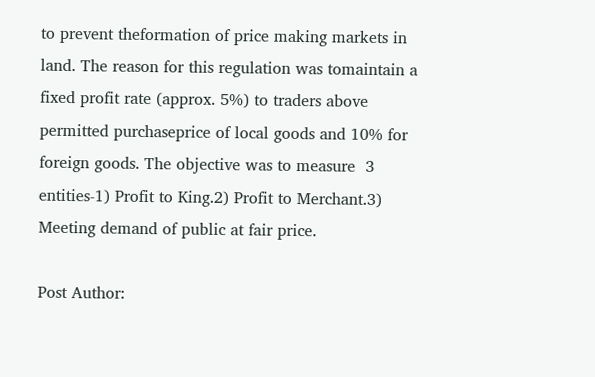to prevent theformation of price making markets in land. The reason for this regulation was tomaintain a fixed profit rate (approx. 5%) to traders above permitted purchaseprice of local goods and 10% for foreign goods. The objective was to measure  3 entities-1) Profit to King.2) Profit to Merchant.3) Meeting demand of public at fair price.

Post Author: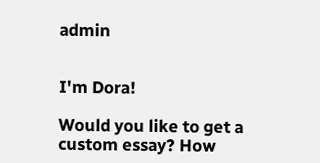admin


I'm Dora!

Would you like to get a custom essay? How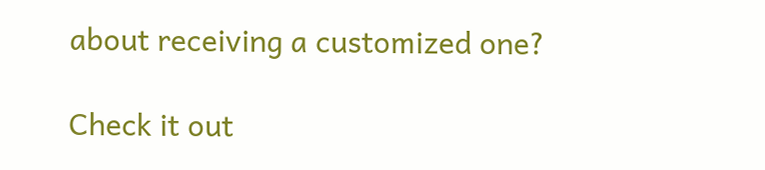about receiving a customized one?

Check it out